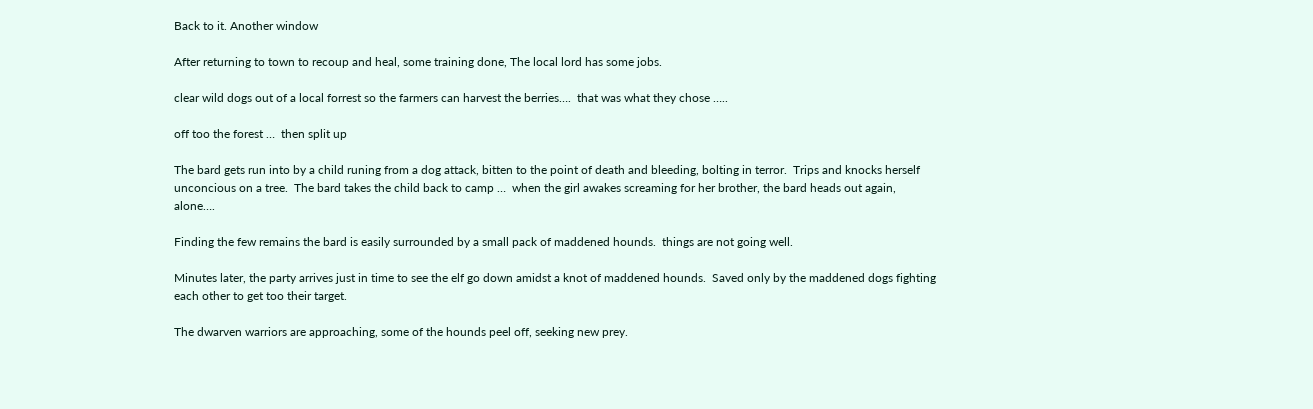Back to it. Another window

After returning to town to recoup and heal, some training done, The local lord has some jobs.

clear wild dogs out of a local forrest so the farmers can harvest the berries….  that was what they chose …..

off too the forest …  then split up

The bard gets run into by a child runing from a dog attack, bitten to the point of death and bleeding, bolting in terror.  Trips and knocks herself unconcious on a tree.  The bard takes the child back to camp …  when the girl awakes screaming for her brother, the bard heads out again, alone….

Finding the few remains the bard is easily surrounded by a small pack of maddened hounds.  things are not going well.

Minutes later, the party arrives just in time to see the elf go down amidst a knot of maddened hounds.  Saved only by the maddened dogs fighting each other to get too their target.

The dwarven warriors are approaching, some of the hounds peel off, seeking new prey.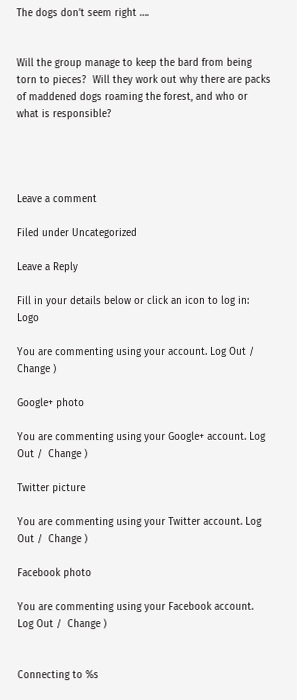The dogs don’t seem right ….


Will the group manage to keep the bard from being torn to pieces?  Will they work out why there are packs of maddened dogs roaming the forest, and who or what is responsible?




Leave a comment

Filed under Uncategorized

Leave a Reply

Fill in your details below or click an icon to log in: Logo

You are commenting using your account. Log Out /  Change )

Google+ photo

You are commenting using your Google+ account. Log Out /  Change )

Twitter picture

You are commenting using your Twitter account. Log Out /  Change )

Facebook photo

You are commenting using your Facebook account. Log Out /  Change )


Connecting to %s